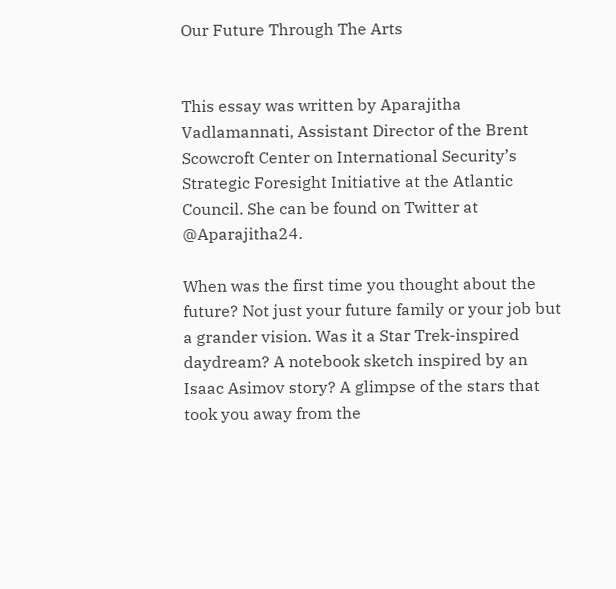Our Future Through The Arts


This essay was written by Aparajitha Vadlamannati, Assistant Director of the Brent Scowcroft Center on International Security’s Strategic Foresight Initiative at the Atlantic Council. She can be found on Twitter at @Aparajitha24.

When was the first time you thought about the future? Not just your future family or your job but a grander vision. Was it a Star Trek-inspired daydream? A notebook sketch inspired by an Isaac Asimov story? A glimpse of the stars that took you away from the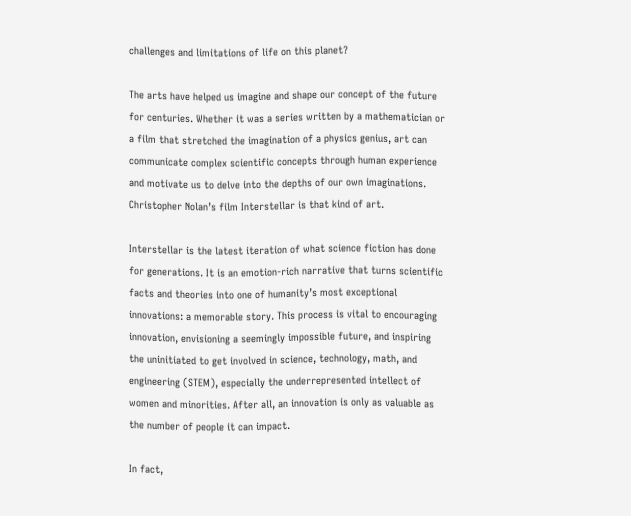challenges and limitations of life on this planet?

The arts have helped us imagine and shape our concept of the future for centuries. Whether it was a series written by a mathematician or a film that stretched the imagination of a physics genius, art can communicate complex scientific concepts through human experience and motivate us to delve into the depths of our own imaginations. Christopher Nolan’s film Interstellar is that kind of art.

Interstellar is the latest iteration of what science fiction has done for generations. It is an emotion-rich narrative that turns scientific facts and theories into one of humanity’s most exceptional innovations: a memorable story. This process is vital to encouraging innovation, envisioning a seemingly impossible future, and inspiring the uninitiated to get involved in science, technology, math, and engineering (STEM), especially the underrepresented intellect of women and minorities. After all, an innovation is only as valuable as the number of people it can impact.

In fact,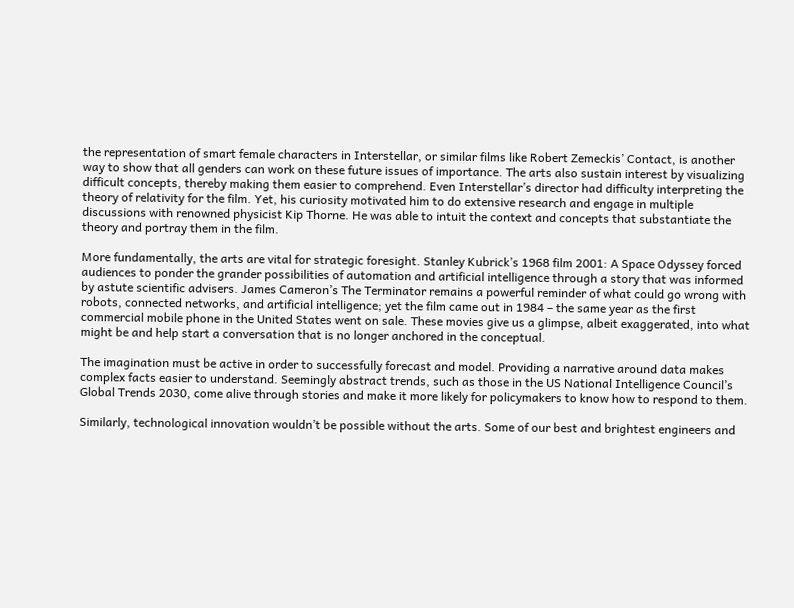the representation of smart female characters in Interstellar, or similar films like Robert Zemeckis’ Contact, is another way to show that all genders can work on these future issues of importance. The arts also sustain interest by visualizing difficult concepts, thereby making them easier to comprehend. Even Interstellar’s director had difficulty interpreting the theory of relativity for the film. Yet, his curiosity motivated him to do extensive research and engage in multiple discussions with renowned physicist Kip Thorne. He was able to intuit the context and concepts that substantiate the theory and portray them in the film.

More fundamentally, the arts are vital for strategic foresight. Stanley Kubrick’s 1968 film 2001: A Space Odyssey forced audiences to ponder the grander possibilities of automation and artificial intelligence through a story that was informed by astute scientific advisers. James Cameron’s The Terminator remains a powerful reminder of what could go wrong with robots, connected networks, and artificial intelligence; yet the film came out in 1984 – the same year as the first commercial mobile phone in the United States went on sale. These movies give us a glimpse, albeit exaggerated, into what might be and help start a conversation that is no longer anchored in the conceptual.

The imagination must be active in order to successfully forecast and model. Providing a narrative around data makes complex facts easier to understand. Seemingly abstract trends, such as those in the US National Intelligence Council’s Global Trends 2030, come alive through stories and make it more likely for policymakers to know how to respond to them.

Similarly, technological innovation wouldn’t be possible without the arts. Some of our best and brightest engineers and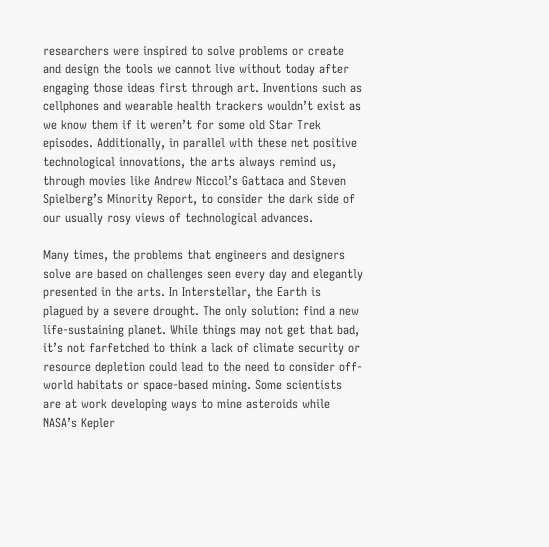researchers were inspired to solve problems or create and design the tools we cannot live without today after engaging those ideas first through art. Inventions such as cellphones and wearable health trackers wouldn’t exist as we know them if it weren’t for some old Star Trek episodes. Additionally, in parallel with these net positive technological innovations, the arts always remind us, through movies like Andrew Niccol’s Gattaca and Steven Spielberg’s Minority Report, to consider the dark side of our usually rosy views of technological advances.

Many times, the problems that engineers and designers solve are based on challenges seen every day and elegantly presented in the arts. In Interstellar, the Earth is plagued by a severe drought. The only solution: find a new life-sustaining planet. While things may not get that bad, it’s not farfetched to think a lack of climate security or resource depletion could lead to the need to consider off-world habitats or space-based mining. Some scientists are at work developing ways to mine asteroids while NASA’s Kepler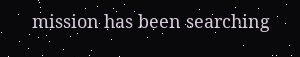mission has been searching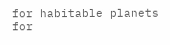for habitable planets for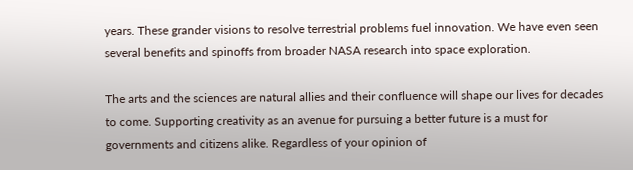years. These grander visions to resolve terrestrial problems fuel innovation. We have even seen several benefits and spinoffs from broader NASA research into space exploration.

The arts and the sciences are natural allies and their confluence will shape our lives for decades to come. Supporting creativity as an avenue for pursuing a better future is a must for governments and citizens alike. Regardless of your opinion of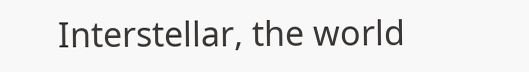Interstellar, the world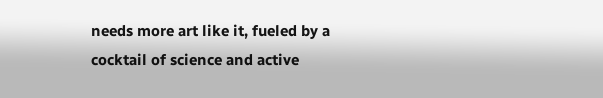needs more art like it, fueled by a cocktail of science and active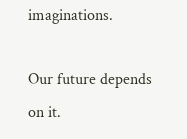imaginations.

Our future depends on it.